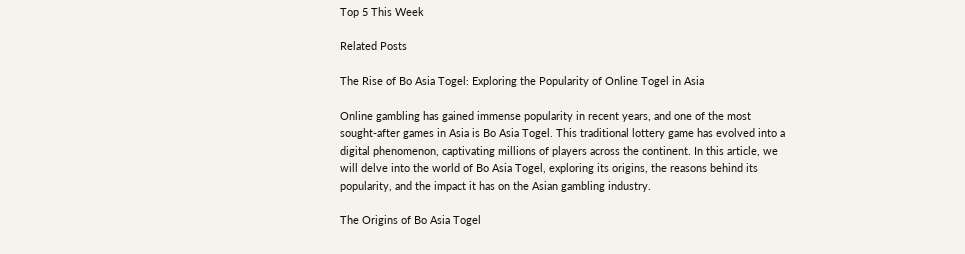Top 5 This Week

Related Posts

The Rise of Bo Asia Togel: Exploring the Popularity of Online Togel in Asia

Online gambling has gained immense popularity in recent years, and one of the most sought-after games in Asia is Bo Asia Togel. This traditional lottery game has evolved into a digital phenomenon, captivating millions of players across the continent. In this article, we will delve into the world of Bo Asia Togel, exploring its origins, the reasons behind its popularity, and the impact it has on the Asian gambling industry.

The Origins of Bo Asia Togel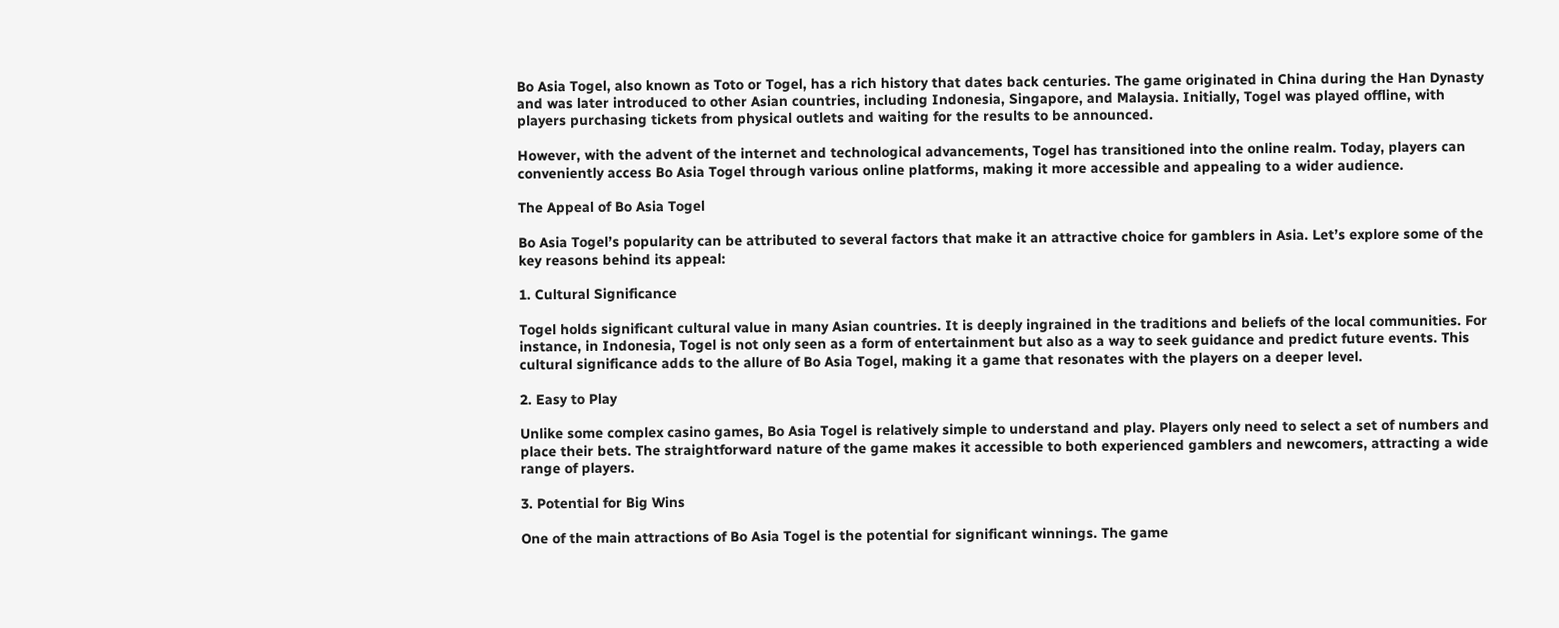Bo Asia Togel, also known as Toto or Togel, has a rich history that dates back centuries. The game originated in China during the Han Dynasty and was later introduced to other Asian countries, including Indonesia, Singapore, and Malaysia. Initially, Togel was played offline, with players purchasing tickets from physical outlets and waiting for the results to be announced.

However, with the advent of the internet and technological advancements, Togel has transitioned into the online realm. Today, players can conveniently access Bo Asia Togel through various online platforms, making it more accessible and appealing to a wider audience.

The Appeal of Bo Asia Togel

Bo Asia Togel’s popularity can be attributed to several factors that make it an attractive choice for gamblers in Asia. Let’s explore some of the key reasons behind its appeal:

1. Cultural Significance

Togel holds significant cultural value in many Asian countries. It is deeply ingrained in the traditions and beliefs of the local communities. For instance, in Indonesia, Togel is not only seen as a form of entertainment but also as a way to seek guidance and predict future events. This cultural significance adds to the allure of Bo Asia Togel, making it a game that resonates with the players on a deeper level.

2. Easy to Play

Unlike some complex casino games, Bo Asia Togel is relatively simple to understand and play. Players only need to select a set of numbers and place their bets. The straightforward nature of the game makes it accessible to both experienced gamblers and newcomers, attracting a wide range of players.

3. Potential for Big Wins

One of the main attractions of Bo Asia Togel is the potential for significant winnings. The game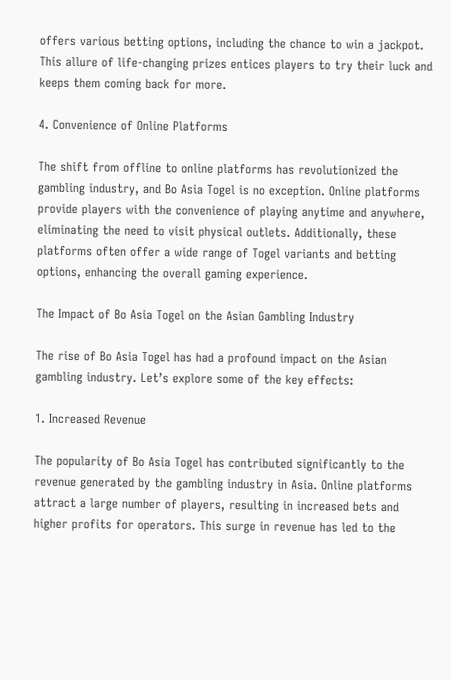offers various betting options, including the chance to win a jackpot. This allure of life-changing prizes entices players to try their luck and keeps them coming back for more.

4. Convenience of Online Platforms

The shift from offline to online platforms has revolutionized the gambling industry, and Bo Asia Togel is no exception. Online platforms provide players with the convenience of playing anytime and anywhere, eliminating the need to visit physical outlets. Additionally, these platforms often offer a wide range of Togel variants and betting options, enhancing the overall gaming experience.

The Impact of Bo Asia Togel on the Asian Gambling Industry

The rise of Bo Asia Togel has had a profound impact on the Asian gambling industry. Let’s explore some of the key effects:

1. Increased Revenue

The popularity of Bo Asia Togel has contributed significantly to the revenue generated by the gambling industry in Asia. Online platforms attract a large number of players, resulting in increased bets and higher profits for operators. This surge in revenue has led to the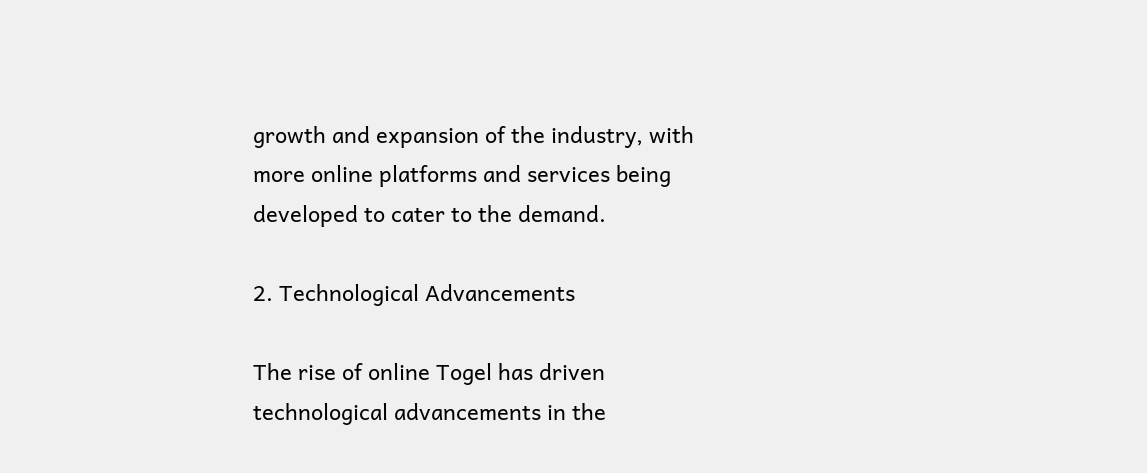growth and expansion of the industry, with more online platforms and services being developed to cater to the demand.

2. Technological Advancements

The rise of online Togel has driven technological advancements in the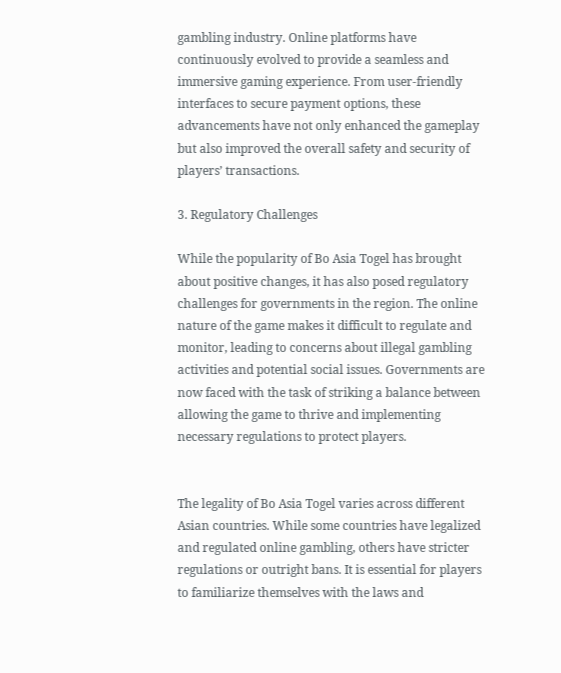gambling industry. Online platforms have continuously evolved to provide a seamless and immersive gaming experience. From user-friendly interfaces to secure payment options, these advancements have not only enhanced the gameplay but also improved the overall safety and security of players’ transactions.

3. Regulatory Challenges

While the popularity of Bo Asia Togel has brought about positive changes, it has also posed regulatory challenges for governments in the region. The online nature of the game makes it difficult to regulate and monitor, leading to concerns about illegal gambling activities and potential social issues. Governments are now faced with the task of striking a balance between allowing the game to thrive and implementing necessary regulations to protect players.


The legality of Bo Asia Togel varies across different Asian countries. While some countries have legalized and regulated online gambling, others have stricter regulations or outright bans. It is essential for players to familiarize themselves with the laws and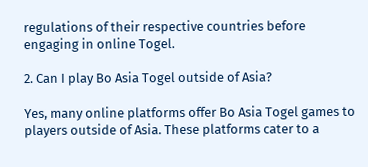regulations of their respective countries before engaging in online Togel.

2. Can I play Bo Asia Togel outside of Asia?

Yes, many online platforms offer Bo Asia Togel games to players outside of Asia. These platforms cater to a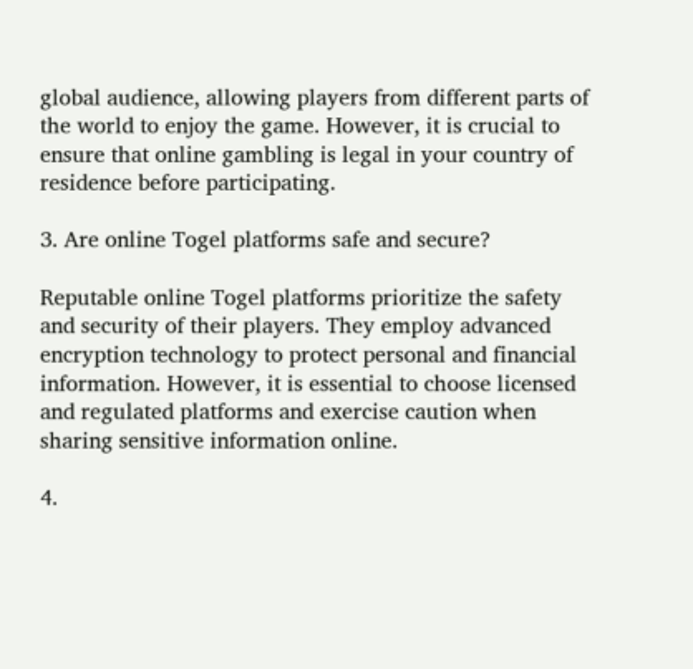global audience, allowing players from different parts of the world to enjoy the game. However, it is crucial to ensure that online gambling is legal in your country of residence before participating.

3. Are online Togel platforms safe and secure?

Reputable online Togel platforms prioritize the safety and security of their players. They employ advanced encryption technology to protect personal and financial information. However, it is essential to choose licensed and regulated platforms and exercise caution when sharing sensitive information online.

4.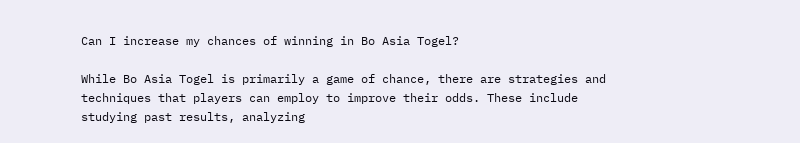Can I increase my chances of winning in Bo Asia Togel?

While Bo Asia Togel is primarily a game of chance, there are strategies and techniques that players can employ to improve their odds. These include studying past results, analyzing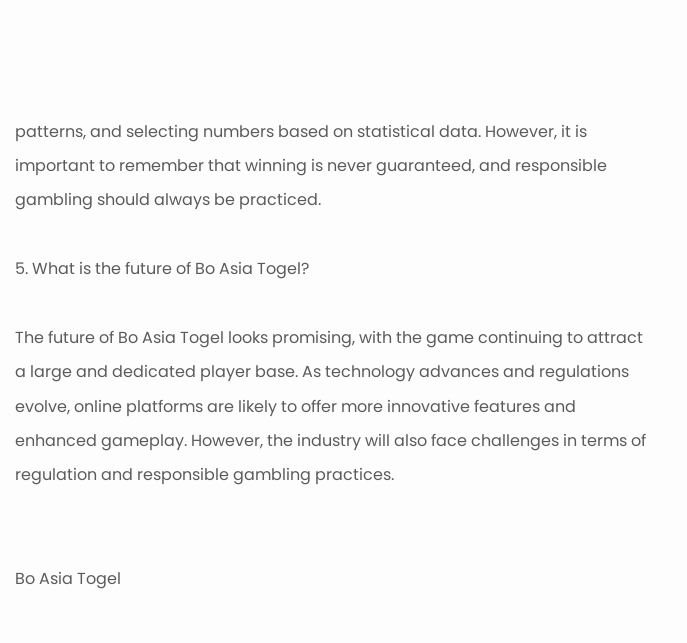patterns, and selecting numbers based on statistical data. However, it is important to remember that winning is never guaranteed, and responsible gambling should always be practiced.

5. What is the future of Bo Asia Togel?

The future of Bo Asia Togel looks promising, with the game continuing to attract a large and dedicated player base. As technology advances and regulations evolve, online platforms are likely to offer more innovative features and enhanced gameplay. However, the industry will also face challenges in terms of regulation and responsible gambling practices.


Bo Asia Togel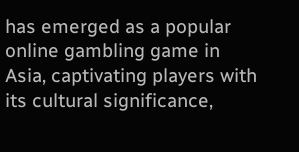has emerged as a popular online gambling game in Asia, captivating players with its cultural significance,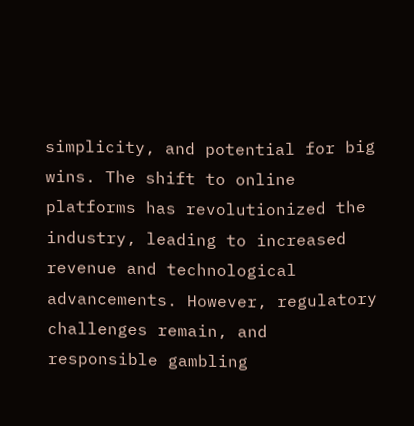simplicity, and potential for big wins. The shift to online platforms has revolutionized the industry, leading to increased revenue and technological advancements. However, regulatory challenges remain, and responsible gambling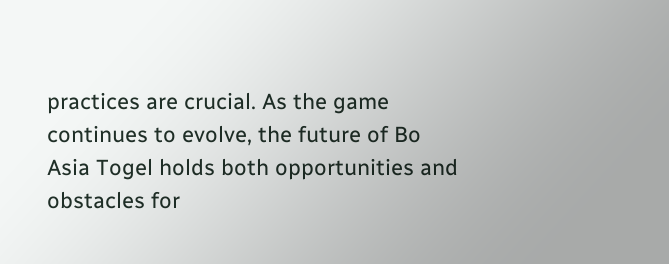practices are crucial. As the game continues to evolve, the future of Bo Asia Togel holds both opportunities and obstacles for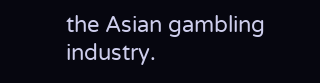the Asian gambling industry.